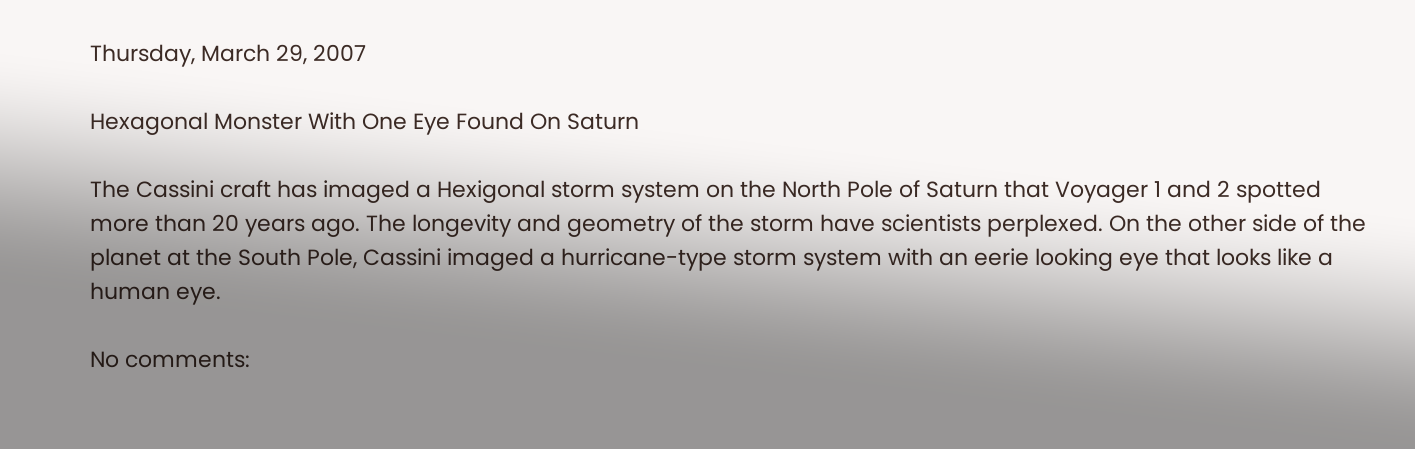Thursday, March 29, 2007

Hexagonal Monster With One Eye Found On Saturn

The Cassini craft has imaged a Hexigonal storm system on the North Pole of Saturn that Voyager 1 and 2 spotted more than 20 years ago. The longevity and geometry of the storm have scientists perplexed. On the other side of the planet at the South Pole, Cassini imaged a hurricane-type storm system with an eerie looking eye that looks like a human eye.

No comments: